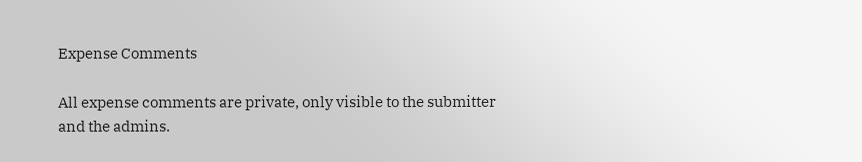Expense Comments

All expense comments are private, only visible to the submitter and the admins.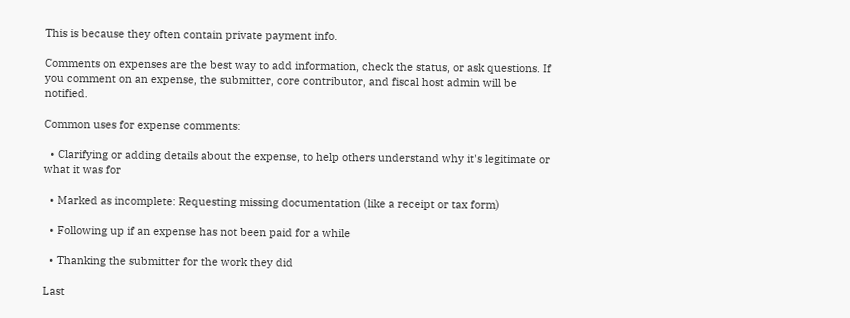This is because they often contain private payment info.

Comments on expenses are the best way to add information, check the status, or ask questions. If you comment on an expense, the submitter, core contributor, and fiscal host admin will be notified.

Common uses for expense comments:

  • Clarifying or adding details about the expense, to help others understand why it's legitimate or what it was for

  • Marked as incomplete: Requesting missing documentation (like a receipt or tax form)

  • Following up if an expense has not been paid for a while

  • Thanking the submitter for the work they did

Last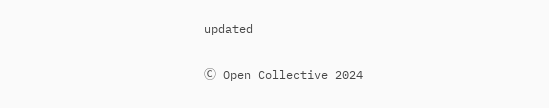updated

Ⓒ Open Collective 2024